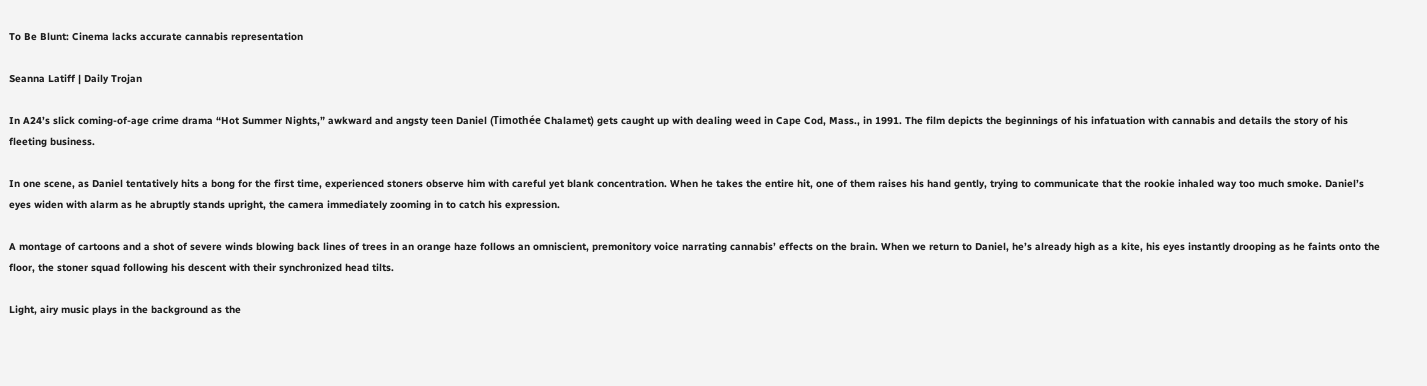To Be Blunt: Cinema lacks accurate cannabis representation

Seanna Latiff | Daily Trojan

In A24’s slick coming-of-age crime drama “Hot Summer Nights,” awkward and angsty teen Daniel (Timothée Chalamet) gets caught up with dealing weed in Cape Cod, Mass., in 1991. The film depicts the beginnings of his infatuation with cannabis and details the story of his fleeting business.

In one scene, as Daniel tentatively hits a bong for the first time, experienced stoners observe him with careful yet blank concentration. When he takes the entire hit, one of them raises his hand gently, trying to communicate that the rookie inhaled way too much smoke. Daniel’s eyes widen with alarm as he abruptly stands upright, the camera immediately zooming in to catch his expression.

A montage of cartoons and a shot of severe winds blowing back lines of trees in an orange haze follows an omniscient, premonitory voice narrating cannabis’ effects on the brain. When we return to Daniel, he’s already high as a kite, his eyes instantly drooping as he faints onto the floor, the stoner squad following his descent with their synchronized head tilts.

Light, airy music plays in the background as the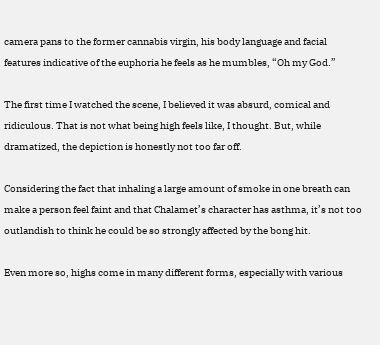camera pans to the former cannabis virgin, his body language and facial features indicative of the euphoria he feels as he mumbles, “Oh my God.”

The first time I watched the scene, I believed it was absurd, comical and ridiculous. That is not what being high feels like, I thought. But, while dramatized, the depiction is honestly not too far off.

Considering the fact that inhaling a large amount of smoke in one breath can make a person feel faint and that Chalamet’s character has asthma, it’s not too outlandish to think he could be so strongly affected by the bong hit.

Even more so, highs come in many different forms, especially with various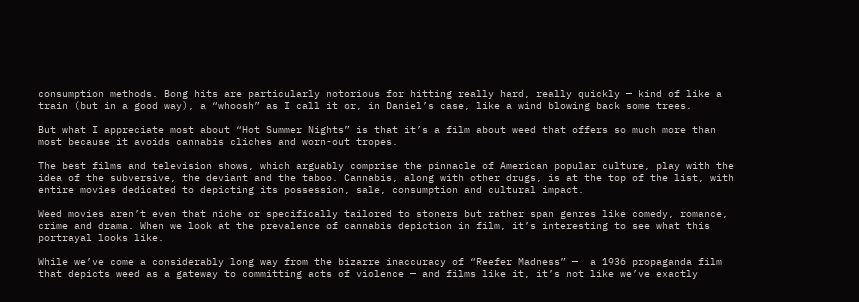consumption methods. Bong hits are particularly notorious for hitting really hard, really quickly — kind of like a train (but in a good way), a “whoosh” as I call it or, in Daniel’s case, like a wind blowing back some trees.

But what I appreciate most about “Hot Summer Nights” is that it’s a film about weed that offers so much more than most because it avoids cannabis cliches and worn-out tropes.

The best films and television shows, which arguably comprise the pinnacle of American popular culture, play with the idea of the subversive, the deviant and the taboo. Cannabis, along with other drugs, is at the top of the list, with entire movies dedicated to depicting its possession, sale, consumption and cultural impact.

Weed movies aren’t even that niche or specifically tailored to stoners but rather span genres like comedy, romance, crime and drama. When we look at the prevalence of cannabis depiction in film, it’s interesting to see what this portrayal looks like.

While we’ve come a considerably long way from the bizarre inaccuracy of “Reefer Madness” —  a 1936 propaganda film that depicts weed as a gateway to committing acts of violence — and films like it, it’s not like we’ve exactly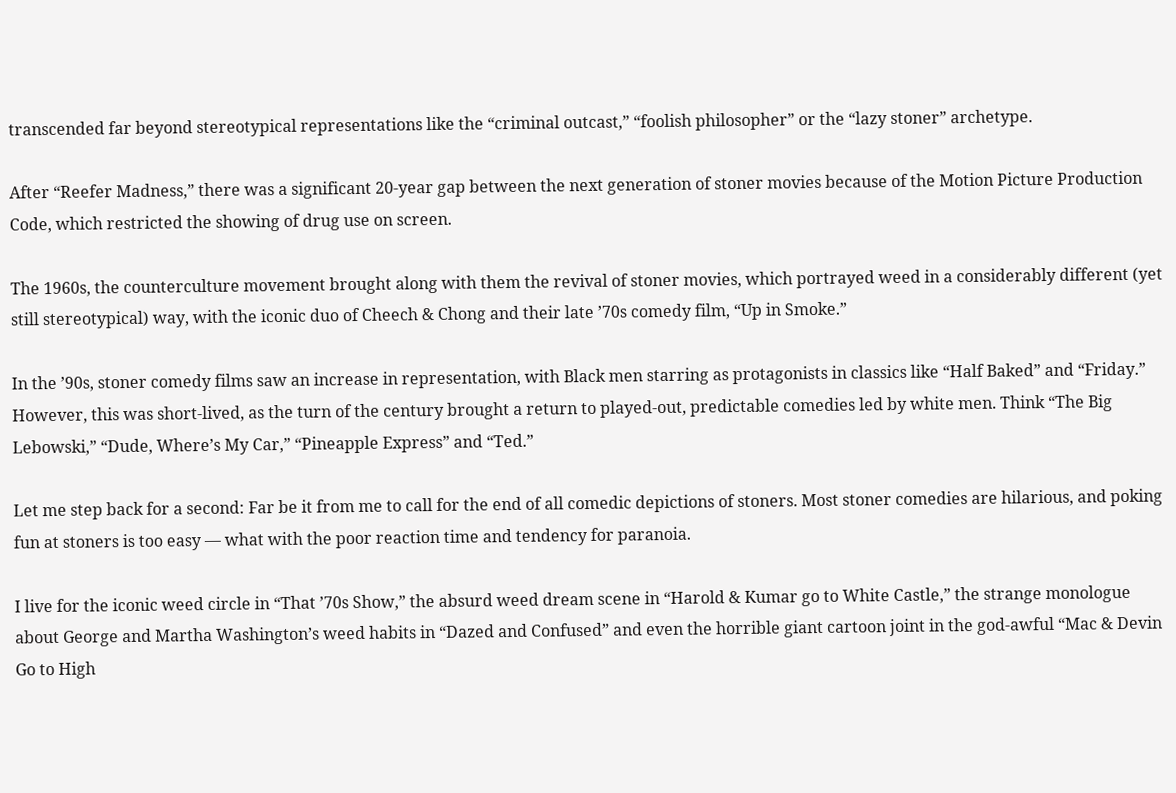transcended far beyond stereotypical representations like the “criminal outcast,” “foolish philosopher” or the “lazy stoner” archetype.

After “Reefer Madness,” there was a significant 20-year gap between the next generation of stoner movies because of the Motion Picture Production Code, which restricted the showing of drug use on screen.

The 1960s, the counterculture movement brought along with them the revival of stoner movies, which portrayed weed in a considerably different (yet still stereotypical) way, with the iconic duo of Cheech & Chong and their late ’70s comedy film, “Up in Smoke.”

In the ’90s, stoner comedy films saw an increase in representation, with Black men starring as protagonists in classics like “Half Baked” and “Friday.” However, this was short-lived, as the turn of the century brought a return to played-out, predictable comedies led by white men. Think “The Big Lebowski,” “Dude, Where’s My Car,” “Pineapple Express” and “Ted.”

Let me step back for a second: Far be it from me to call for the end of all comedic depictions of stoners. Most stoner comedies are hilarious, and poking fun at stoners is too easy — what with the poor reaction time and tendency for paranoia.

I live for the iconic weed circle in “That ’70s Show,” the absurd weed dream scene in “Harold & Kumar go to White Castle,” the strange monologue about George and Martha Washington’s weed habits in “Dazed and Confused” and even the horrible giant cartoon joint in the god-awful “Mac & Devin Go to High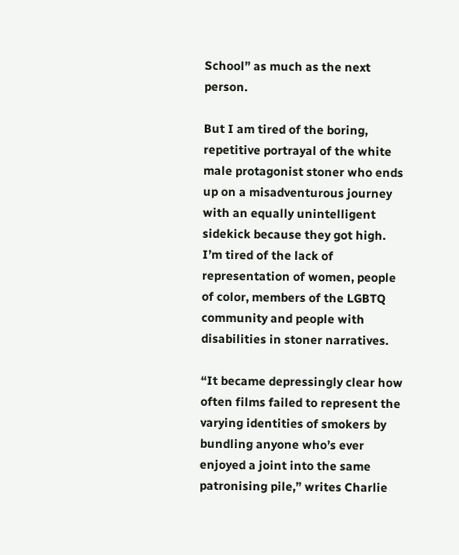School” as much as the next person.

But I am tired of the boring, repetitive portrayal of the white male protagonist stoner who ends up on a misadventurous journey with an equally unintelligent sidekick because they got high. I’m tired of the lack of representation of women, people of color, members of the LGBTQ community and people with disabilities in stoner narratives.

“It became depressingly clear how often films failed to represent the varying identities of smokers by bundling anyone who’s ever enjoyed a joint into the same patronising pile,” writes Charlie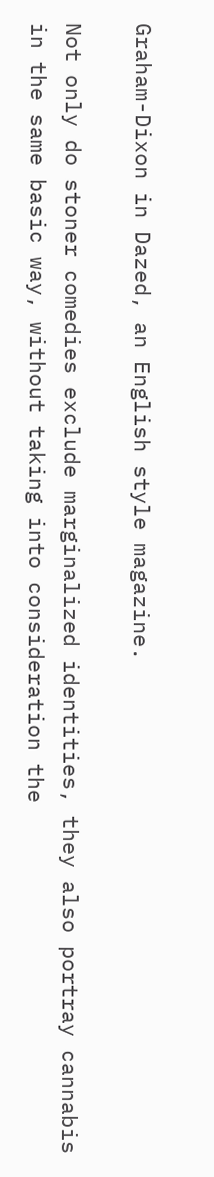Graham-Dixon in Dazed, an English style magazine.

Not only do stoner comedies exclude marginalized identities, they also portray cannabis in the same basic way, without taking into consideration the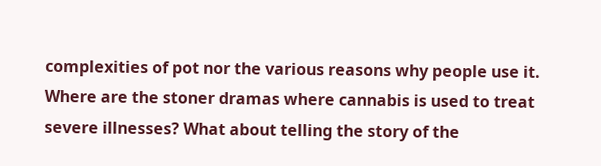complexities of pot nor the various reasons why people use it. Where are the stoner dramas where cannabis is used to treat severe illnesses? What about telling the story of the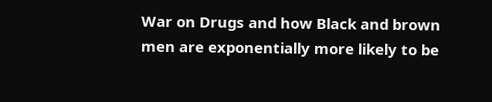War on Drugs and how Black and brown men are exponentially more likely to be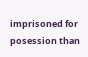imprisoned for posession than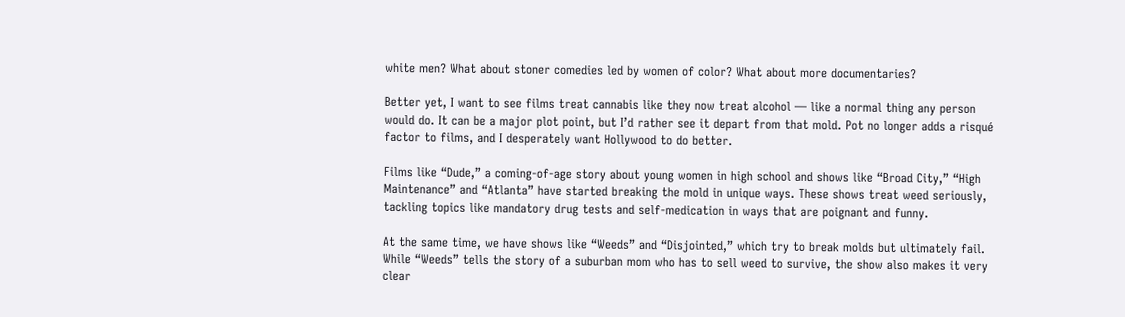white men? What about stoner comedies led by women of color? What about more documentaries?

Better yet, I want to see films treat cannabis like they now treat alcohol — like a normal thing any person would do. It can be a major plot point, but I’d rather see it depart from that mold. Pot no longer adds a risqué factor to films, and I desperately want Hollywood to do better.

Films like “Dude,” a coming-of-age story about young women in high school and shows like “Broad City,” “High Maintenance” and “Atlanta” have started breaking the mold in unique ways. These shows treat weed seriously, tackling topics like mandatory drug tests and self-medication in ways that are poignant and funny.

At the same time, we have shows like “Weeds” and “Disjointed,” which try to break molds but ultimately fail. While “Weeds” tells the story of a suburban mom who has to sell weed to survive, the show also makes it very clear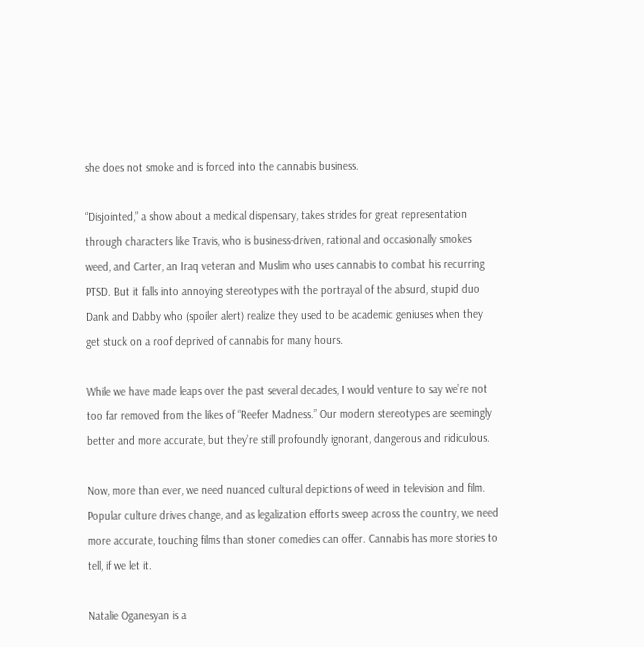she does not smoke and is forced into the cannabis business.

“Disjointed,” a show about a medical dispensary, takes strides for great representation through characters like Travis, who is business-driven, rational and occasionally smokes weed, and Carter, an Iraq veteran and Muslim who uses cannabis to combat his recurring PTSD. But it falls into annoying stereotypes with the portrayal of the absurd, stupid duo Dank and Dabby who (spoiler alert) realize they used to be academic geniuses when they get stuck on a roof deprived of cannabis for many hours.

While we have made leaps over the past several decades, I would venture to say we’re not too far removed from the likes of “Reefer Madness.” Our modern stereotypes are seemingly better and more accurate, but they’re still profoundly ignorant, dangerous and ridiculous.

Now, more than ever, we need nuanced cultural depictions of weed in television and film. Popular culture drives change, and as legalization efforts sweep across the country, we need more accurate, touching films than stoner comedies can offer. Cannabis has more stories to tell, if we let it.

Natalie Oganesyan is a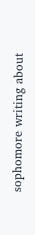sophomore writing about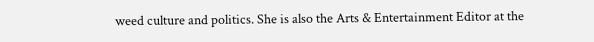weed culture and politics. She is also the Arts & Entertainment Editor at the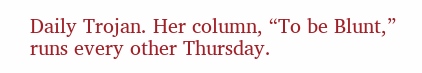Daily Trojan. Her column, “To be Blunt,” runs every other Thursday.